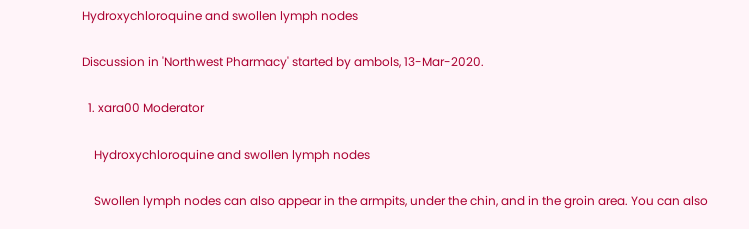Hydroxychloroquine and swollen lymph nodes

Discussion in 'Northwest Pharmacy' started by ambols, 13-Mar-2020.

  1. xara00 Moderator

    Hydroxychloroquine and swollen lymph nodes

    Swollen lymph nodes can also appear in the armpits, under the chin, and in the groin area. You can also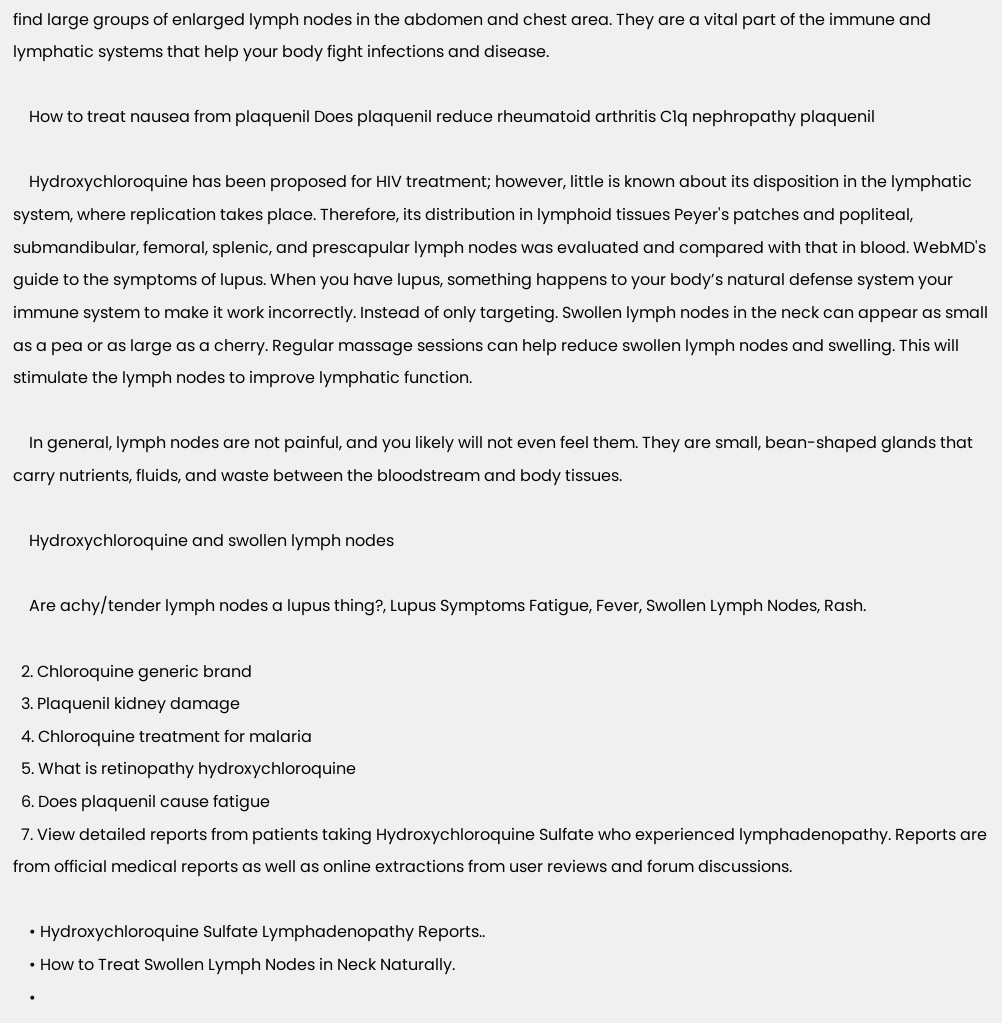find large groups of enlarged lymph nodes in the abdomen and chest area. They are a vital part of the immune and lymphatic systems that help your body fight infections and disease.

    How to treat nausea from plaquenil Does plaquenil reduce rheumatoid arthritis C1q nephropathy plaquenil

    Hydroxychloroquine has been proposed for HIV treatment; however, little is known about its disposition in the lymphatic system, where replication takes place. Therefore, its distribution in lymphoid tissues Peyer's patches and popliteal, submandibular, femoral, splenic, and prescapular lymph nodes was evaluated and compared with that in blood. WebMD's guide to the symptoms of lupus. When you have lupus, something happens to your body’s natural defense system your immune system to make it work incorrectly. Instead of only targeting. Swollen lymph nodes in the neck can appear as small as a pea or as large as a cherry. Regular massage sessions can help reduce swollen lymph nodes and swelling. This will stimulate the lymph nodes to improve lymphatic function.

    In general, lymph nodes are not painful, and you likely will not even feel them. They are small, bean-shaped glands that carry nutrients, fluids, and waste between the bloodstream and body tissues.

    Hydroxychloroquine and swollen lymph nodes

    Are achy/tender lymph nodes a lupus thing?, Lupus Symptoms Fatigue, Fever, Swollen Lymph Nodes, Rash.

  2. Chloroquine generic brand
  3. Plaquenil kidney damage
  4. Chloroquine treatment for malaria
  5. What is retinopathy hydroxychloroquine
  6. Does plaquenil cause fatigue
  7. View detailed reports from patients taking Hydroxychloroquine Sulfate who experienced lymphadenopathy. Reports are from official medical reports as well as online extractions from user reviews and forum discussions.

    • Hydroxychloroquine Sulfate Lymphadenopathy Reports..
    • How to Treat Swollen Lymph Nodes in Neck Naturally.
    •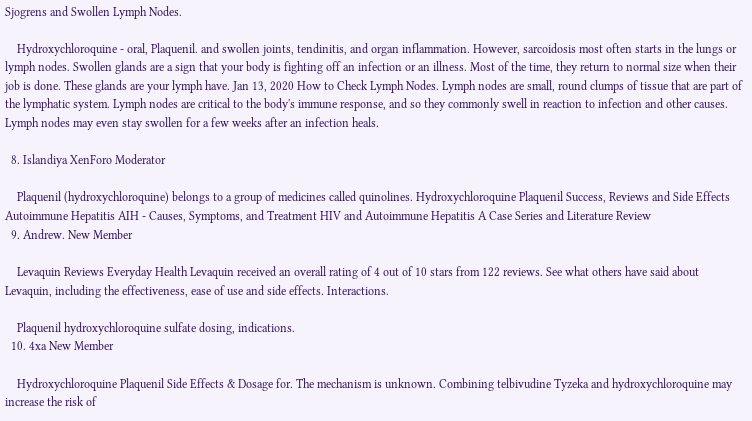Sjogrens and Swollen Lymph Nodes.

    Hydroxychloroquine - oral, Plaquenil. and swollen joints, tendinitis, and organ inflammation. However, sarcoidosis most often starts in the lungs or lymph nodes. Swollen glands are a sign that your body is fighting off an infection or an illness. Most of the time, they return to normal size when their job is done. These glands are your lymph have. Jan 13, 2020 How to Check Lymph Nodes. Lymph nodes are small, round clumps of tissue that are part of the lymphatic system. Lymph nodes are critical to the body's immune response, and so they commonly swell in reaction to infection and other causes. Lymph nodes may even stay swollen for a few weeks after an infection heals.

  8. Islandiya XenForo Moderator

    Plaquenil (hydroxychloroquine) belongs to a group of medicines called quinolines. Hydroxychloroquine Plaquenil Success, Reviews and Side Effects Autoimmune Hepatitis AIH - Causes, Symptoms, and Treatment HIV and Autoimmune Hepatitis A Case Series and Literature Review
  9. Andrew. New Member

    Levaquin Reviews Everyday Health Levaquin received an overall rating of 4 out of 10 stars from 122 reviews. See what others have said about Levaquin, including the effectiveness, ease of use and side effects. Interactions.

    Plaquenil hydroxychloroquine sulfate dosing, indications.
  10. 4xa New Member

    Hydroxychloroquine Plaquenil Side Effects & Dosage for. The mechanism is unknown. Combining telbivudine Tyzeka and hydroxychloroquine may increase the risk of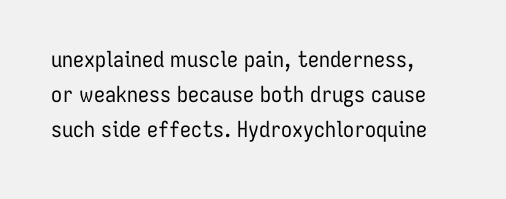unexplained muscle pain, tenderness, or weakness because both drugs cause such side effects. Hydroxychloroquine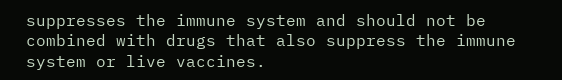suppresses the immune system and should not be combined with drugs that also suppress the immune system or live vaccines.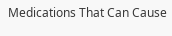Medications That Can Cause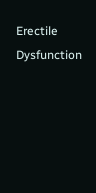Erectile Dysfunction